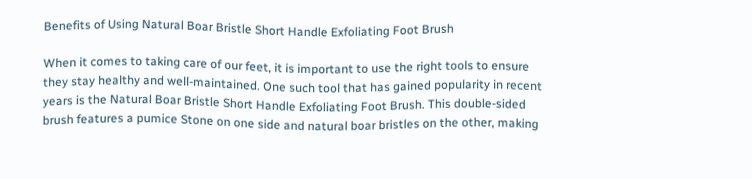Benefits of Using Natural Boar Bristle Short Handle Exfoliating Foot Brush

When it comes to taking care of our feet, it is important to use the right tools to ensure they stay healthy and well-maintained. One such tool that has gained popularity in recent years is the Natural Boar Bristle Short Handle Exfoliating Foot Brush. This double-sided brush features a pumice Stone on one side and natural boar bristles on the other, making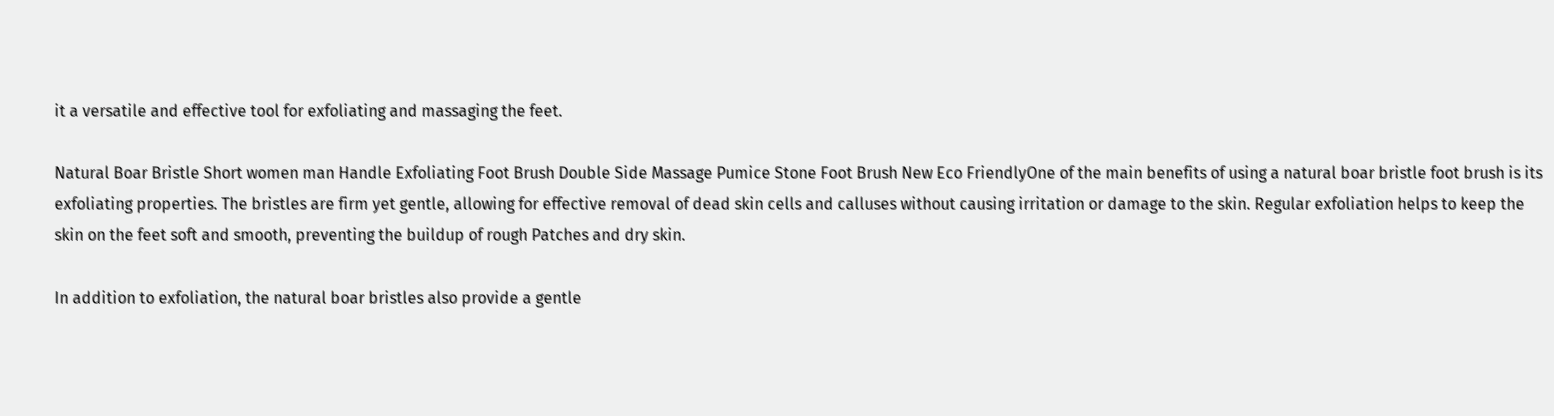it a versatile and effective tool for exfoliating and massaging the feet.

Natural Boar Bristle Short women man Handle Exfoliating Foot Brush Double Side Massage Pumice Stone Foot Brush New Eco FriendlyOne of the main benefits of using a natural boar bristle foot brush is its exfoliating properties. The bristles are firm yet gentle, allowing for effective removal of dead skin cells and calluses without causing irritation or damage to the skin. Regular exfoliation helps to keep the skin on the feet soft and smooth, preventing the buildup of rough Patches and dry skin.

In addition to exfoliation, the natural boar bristles also provide a gentle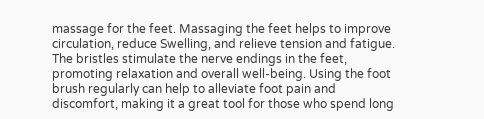massage for the feet. Massaging the feet helps to improve circulation, reduce Swelling, and relieve tension and fatigue. The bristles stimulate the nerve endings in the feet, promoting relaxation and overall well-being. Using the foot brush regularly can help to alleviate foot pain and discomfort, making it a great tool for those who spend long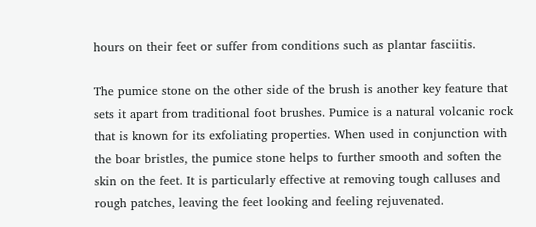hours on their feet or suffer from conditions such as plantar fasciitis.

The pumice stone on the other side of the brush is another key feature that sets it apart from traditional foot brushes. Pumice is a natural volcanic rock that is known for its exfoliating properties. When used in conjunction with the boar bristles, the pumice stone helps to further smooth and soften the skin on the feet. It is particularly effective at removing tough calluses and rough patches, leaving the feet looking and feeling rejuvenated.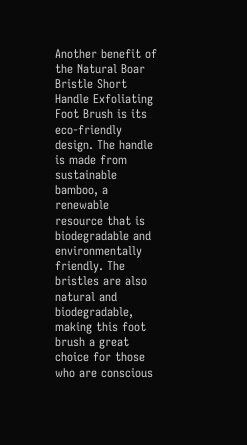Another benefit of the Natural Boar Bristle Short Handle Exfoliating Foot Brush is its eco-friendly design. The handle is made from sustainable bamboo, a renewable resource that is biodegradable and environmentally friendly. The bristles are also natural and biodegradable, making this foot brush a great choice for those who are conscious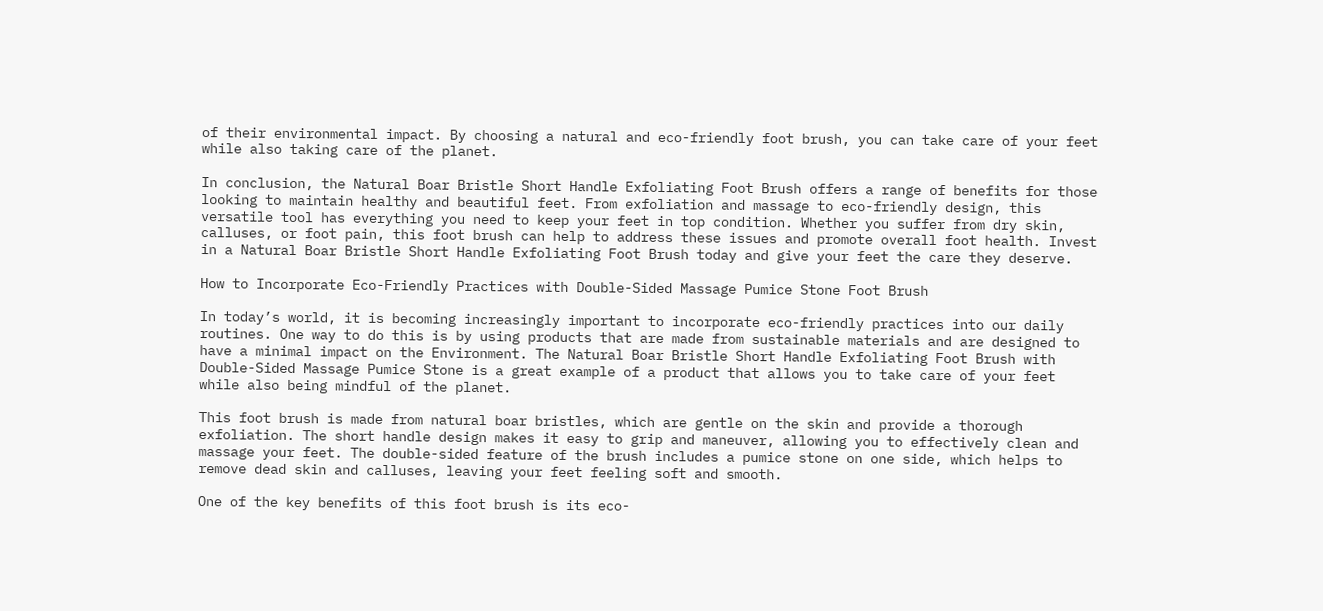of their environmental impact. By choosing a natural and eco-friendly foot brush, you can take care of your feet while also taking care of the planet.

In conclusion, the Natural Boar Bristle Short Handle Exfoliating Foot Brush offers a range of benefits for those looking to maintain healthy and beautiful feet. From exfoliation and massage to eco-friendly design, this versatile tool has everything you need to keep your feet in top condition. Whether you suffer from dry skin, calluses, or foot pain, this foot brush can help to address these issues and promote overall foot health. Invest in a Natural Boar Bristle Short Handle Exfoliating Foot Brush today and give your feet the care they deserve.

How to Incorporate Eco-Friendly Practices with Double-Sided Massage Pumice Stone Foot Brush

In today’s world, it is becoming increasingly important to incorporate eco-friendly practices into our daily routines. One way to do this is by using products that are made from sustainable materials and are designed to have a minimal impact on the Environment. The Natural Boar Bristle Short Handle Exfoliating Foot Brush with Double-Sided Massage Pumice Stone is a great example of a product that allows you to take care of your feet while also being mindful of the planet.

This foot brush is made from natural boar bristles, which are gentle on the skin and provide a thorough exfoliation. The short handle design makes it easy to grip and maneuver, allowing you to effectively clean and massage your feet. The double-sided feature of the brush includes a pumice stone on one side, which helps to remove dead skin and calluses, leaving your feet feeling soft and smooth.

One of the key benefits of this foot brush is its eco-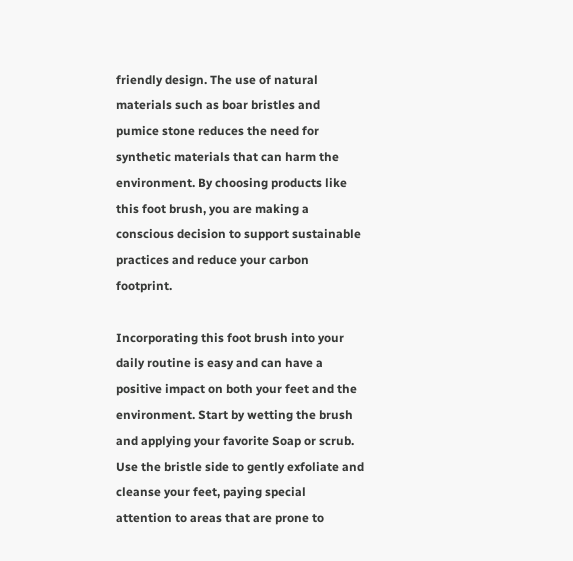friendly design. The use of natural materials such as boar bristles and pumice stone reduces the need for synthetic materials that can harm the environment. By choosing products like this foot brush, you are making a conscious decision to support sustainable practices and reduce your carbon footprint.

Incorporating this foot brush into your daily routine is easy and can have a positive impact on both your feet and the environment. Start by wetting the brush and applying your favorite Soap or scrub. Use the bristle side to gently exfoliate and cleanse your feet, paying special attention to areas that are prone to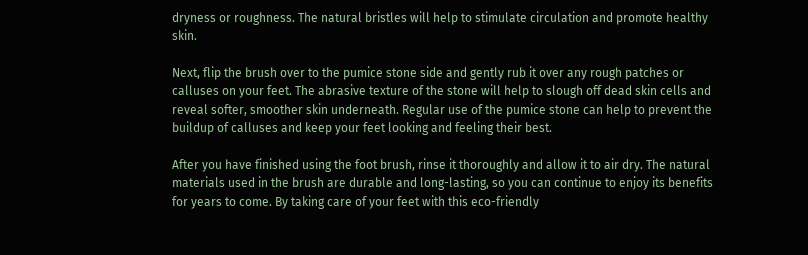dryness or roughness. The natural bristles will help to stimulate circulation and promote healthy skin.

Next, flip the brush over to the pumice stone side and gently rub it over any rough patches or calluses on your feet. The abrasive texture of the stone will help to slough off dead skin cells and reveal softer, smoother skin underneath. Regular use of the pumice stone can help to prevent the buildup of calluses and keep your feet looking and feeling their best.

After you have finished using the foot brush, rinse it thoroughly and allow it to air dry. The natural materials used in the brush are durable and long-lasting, so you can continue to enjoy its benefits for years to come. By taking care of your feet with this eco-friendly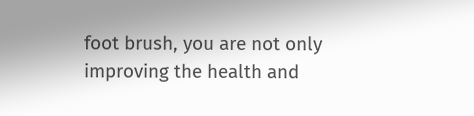foot brush, you are not only improving the health and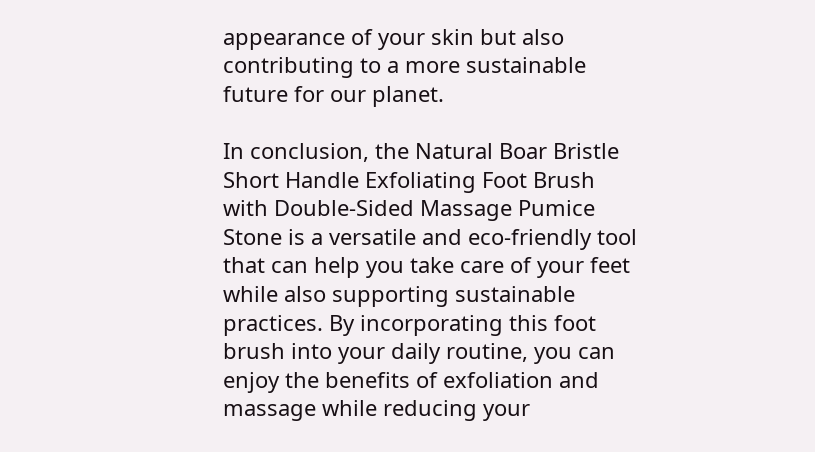appearance of your skin but also contributing to a more sustainable future for our planet.

In conclusion, the Natural Boar Bristle Short Handle Exfoliating Foot Brush with Double-Sided Massage Pumice Stone is a versatile and eco-friendly tool that can help you take care of your feet while also supporting sustainable practices. By incorporating this foot brush into your daily routine, you can enjoy the benefits of exfoliation and massage while reducing your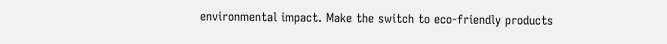environmental impact. Make the switch to eco-friendly products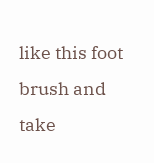like this foot brush and take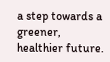a step towards a greener, healthier future.